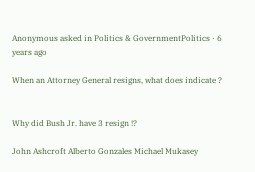Anonymous asked in Politics & GovernmentPolitics · 6 years ago

When an Attorney General resigns, what does indicate ?


Why did Bush Jr. have 3 resign !?

John Ashcroft Alberto Gonzales Michael Mukasey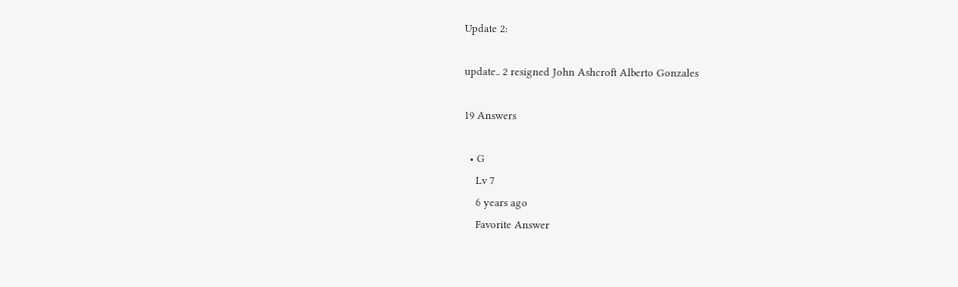Update 2:

update.. 2 resigned John Ashcroft Alberto Gonzales

19 Answers

  • G
    Lv 7
    6 years ago
    Favorite Answer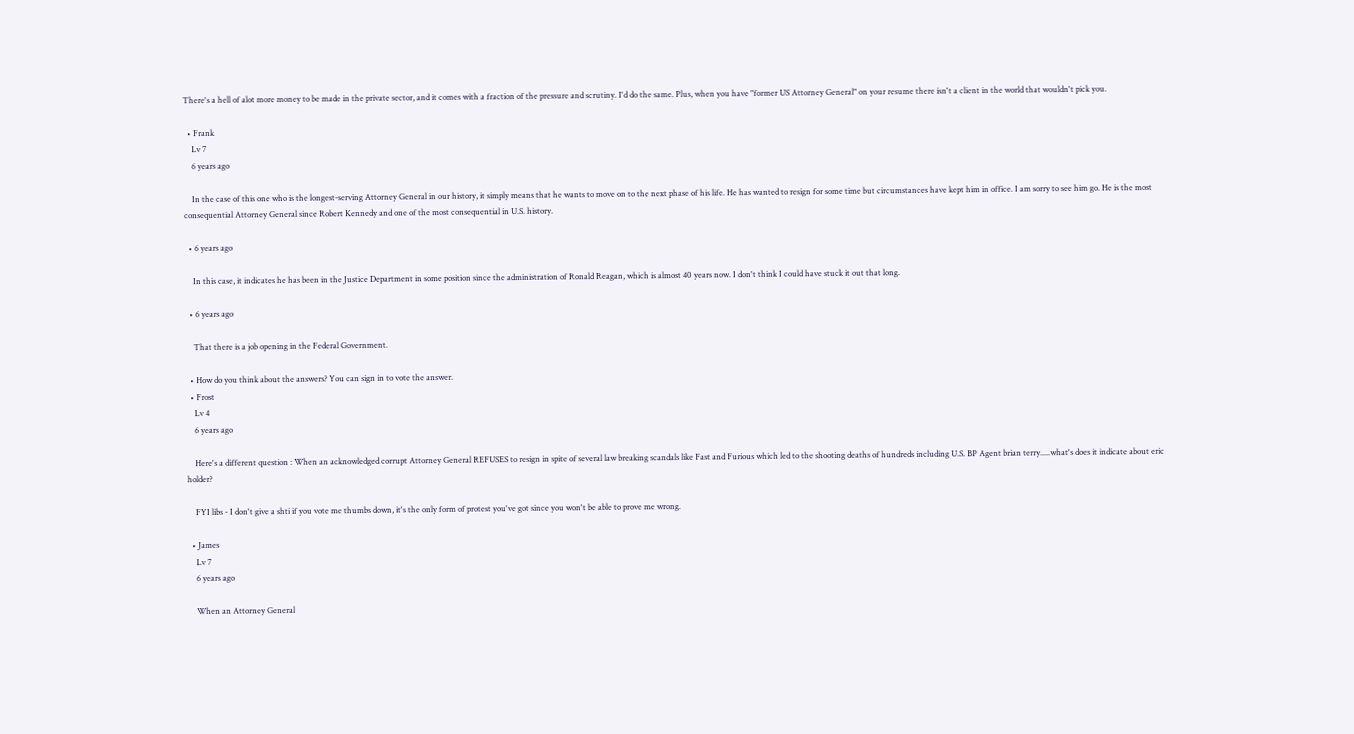There's a hell of alot more money to be made in the private sector, and it comes with a fraction of the pressure and scrutiny. I'd do the same. Plus, when you have "former US Attorney General" on your resume there isn't a client in the world that wouldn't pick you.

  • Frank
    Lv 7
    6 years ago

    In the case of this one who is the longest-serving Attorney General in our history, it simply means that he wants to move on to the next phase of his life. He has wanted to resign for some time but circumstances have kept him in office. I am sorry to see him go. He is the most consequential Attorney General since Robert Kennedy and one of the most consequential in U.S. history.

  • 6 years ago

    In this case, it indicates he has been in the Justice Department in some position since the administration of Ronald Reagan, which is almost 40 years now. I don't think I could have stuck it out that long.

  • 6 years ago

    That there is a job opening in the Federal Government.

  • How do you think about the answers? You can sign in to vote the answer.
  • Frost
    Lv 4
    6 years ago

    Here's a different question : When an acknowledged corrupt Attorney General REFUSES to resign in spite of several law breaking scandals like Fast and Furious which led to the shooting deaths of hundreds including U.S. BP Agent brian terry.....what's does it indicate about eric holder?

    FYI libs - I don't give a shti if you vote me thumbs down, it's the only form of protest you've got since you won't be able to prove me wrong.

  • James
    Lv 7
    6 years ago

    When an Attorney General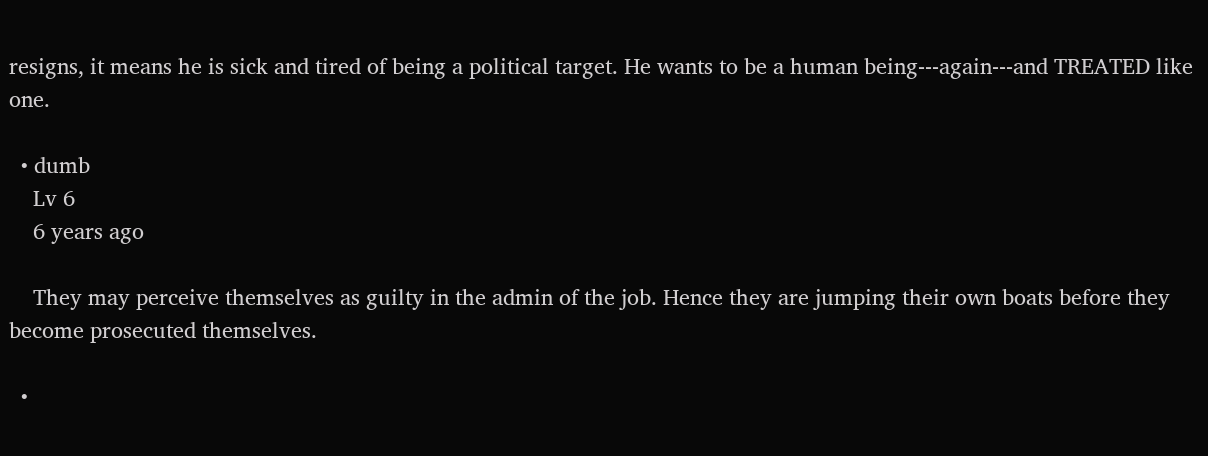resigns, it means he is sick and tired of being a political target. He wants to be a human being---again---and TREATED like one.

  • dumb
    Lv 6
    6 years ago

    They may perceive themselves as guilty in the admin of the job. Hence they are jumping their own boats before they become prosecuted themselves.

  •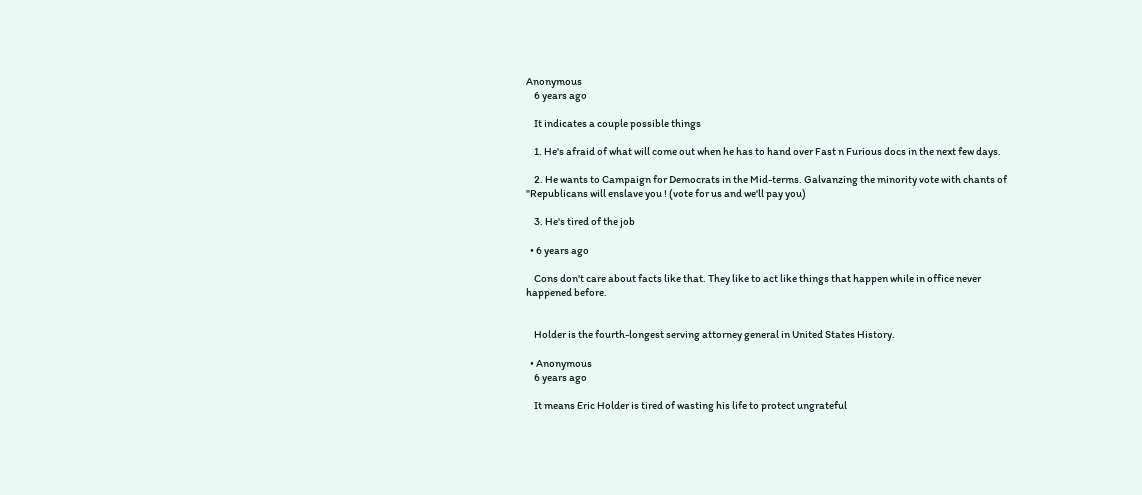Anonymous
    6 years ago

    It indicates a couple possible things

    1. He's afraid of what will come out when he has to hand over Fast n Furious docs in the next few days.

    2. He wants to Campaign for Democrats in the Mid-terms. Galvanzing the minority vote with chants of "Republicans will enslave you ! (vote for us and we'll pay you)

    3. He's tired of the job

  • 6 years ago

    Cons don't care about facts like that. They like to act like things that happen while in office never happened before.


    Holder is the fourth-longest serving attorney general in United States History.

  • Anonymous
    6 years ago

    It means Eric Holder is tired of wasting his life to protect ungrateful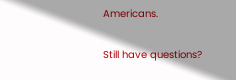Americans.

Still have questions?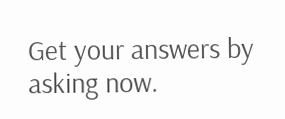Get your answers by asking now.